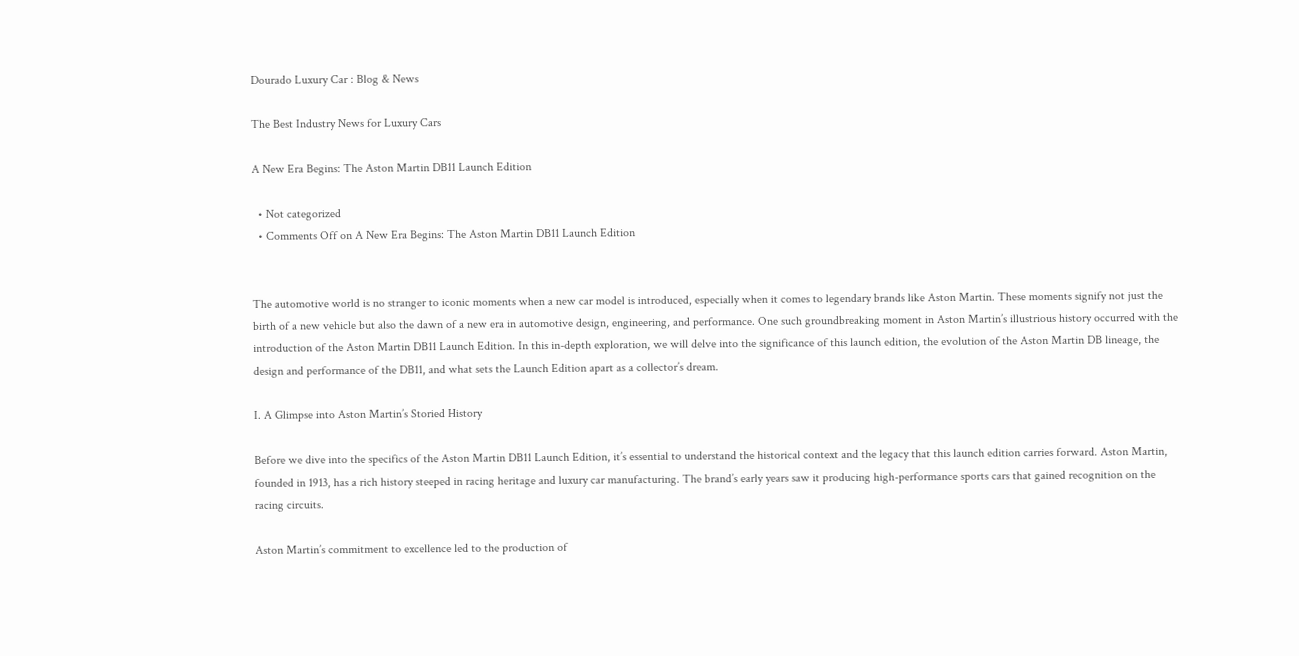Dourado Luxury Car : Blog & News

The Best Industry News for Luxury Cars

A New Era Begins: The Aston Martin DB11 Launch Edition

  • Not categorized
  • Comments Off on A New Era Begins: The Aston Martin DB11 Launch Edition


The automotive world is no stranger to iconic moments when a new car model is introduced, especially when it comes to legendary brands like Aston Martin. These moments signify not just the birth of a new vehicle but also the dawn of a new era in automotive design, engineering, and performance. One such groundbreaking moment in Aston Martin’s illustrious history occurred with the introduction of the Aston Martin DB11 Launch Edition. In this in-depth exploration, we will delve into the significance of this launch edition, the evolution of the Aston Martin DB lineage, the design and performance of the DB11, and what sets the Launch Edition apart as a collector’s dream.

I. A Glimpse into Aston Martin’s Storied History

Before we dive into the specifics of the Aston Martin DB11 Launch Edition, it’s essential to understand the historical context and the legacy that this launch edition carries forward. Aston Martin, founded in 1913, has a rich history steeped in racing heritage and luxury car manufacturing. The brand’s early years saw it producing high-performance sports cars that gained recognition on the racing circuits.

Aston Martin’s commitment to excellence led to the production of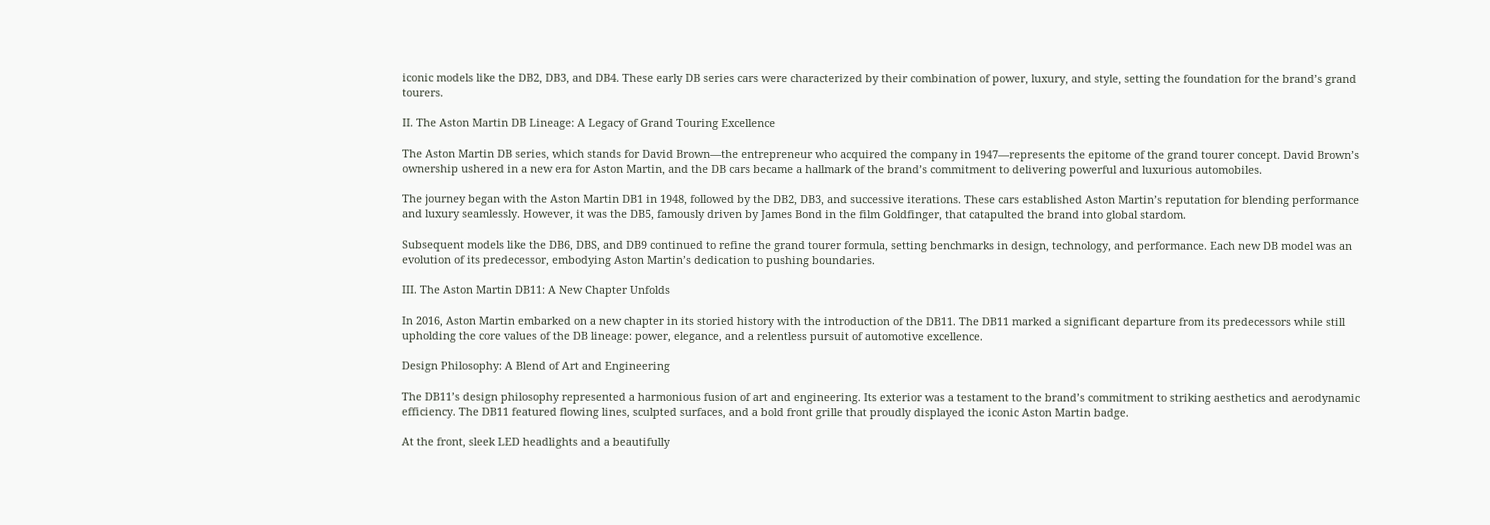iconic models like the DB2, DB3, and DB4. These early DB series cars were characterized by their combination of power, luxury, and style, setting the foundation for the brand’s grand tourers.

II. The Aston Martin DB Lineage: A Legacy of Grand Touring Excellence

The Aston Martin DB series, which stands for David Brown—the entrepreneur who acquired the company in 1947—represents the epitome of the grand tourer concept. David Brown’s ownership ushered in a new era for Aston Martin, and the DB cars became a hallmark of the brand’s commitment to delivering powerful and luxurious automobiles.

The journey began with the Aston Martin DB1 in 1948, followed by the DB2, DB3, and successive iterations. These cars established Aston Martin’s reputation for blending performance and luxury seamlessly. However, it was the DB5, famously driven by James Bond in the film Goldfinger, that catapulted the brand into global stardom.

Subsequent models like the DB6, DBS, and DB9 continued to refine the grand tourer formula, setting benchmarks in design, technology, and performance. Each new DB model was an evolution of its predecessor, embodying Aston Martin’s dedication to pushing boundaries.

III. The Aston Martin DB11: A New Chapter Unfolds

In 2016, Aston Martin embarked on a new chapter in its storied history with the introduction of the DB11. The DB11 marked a significant departure from its predecessors while still upholding the core values of the DB lineage: power, elegance, and a relentless pursuit of automotive excellence.

Design Philosophy: A Blend of Art and Engineering

The DB11’s design philosophy represented a harmonious fusion of art and engineering. Its exterior was a testament to the brand’s commitment to striking aesthetics and aerodynamic efficiency. The DB11 featured flowing lines, sculpted surfaces, and a bold front grille that proudly displayed the iconic Aston Martin badge.

At the front, sleek LED headlights and a beautifully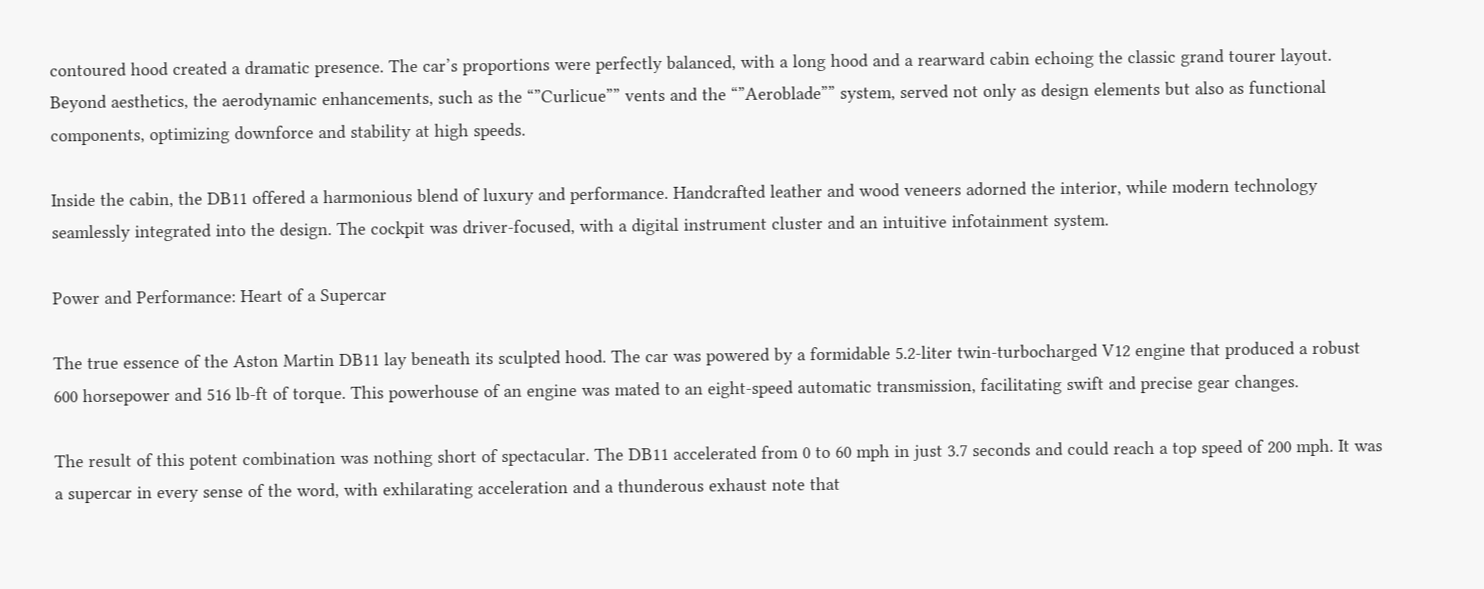contoured hood created a dramatic presence. The car’s proportions were perfectly balanced, with a long hood and a rearward cabin echoing the classic grand tourer layout. Beyond aesthetics, the aerodynamic enhancements, such as the “”Curlicue”” vents and the “”Aeroblade”” system, served not only as design elements but also as functional components, optimizing downforce and stability at high speeds.

Inside the cabin, the DB11 offered a harmonious blend of luxury and performance. Handcrafted leather and wood veneers adorned the interior, while modern technology seamlessly integrated into the design. The cockpit was driver-focused, with a digital instrument cluster and an intuitive infotainment system.

Power and Performance: Heart of a Supercar

The true essence of the Aston Martin DB11 lay beneath its sculpted hood. The car was powered by a formidable 5.2-liter twin-turbocharged V12 engine that produced a robust 600 horsepower and 516 lb-ft of torque. This powerhouse of an engine was mated to an eight-speed automatic transmission, facilitating swift and precise gear changes.

The result of this potent combination was nothing short of spectacular. The DB11 accelerated from 0 to 60 mph in just 3.7 seconds and could reach a top speed of 200 mph. It was a supercar in every sense of the word, with exhilarating acceleration and a thunderous exhaust note that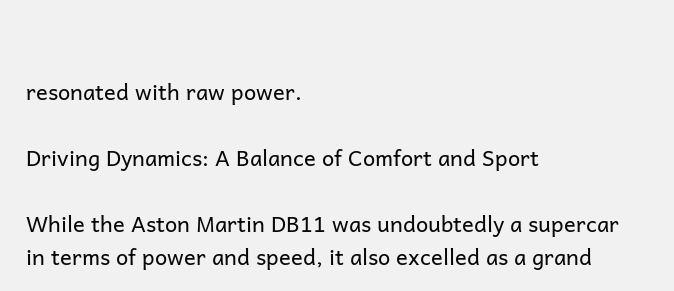resonated with raw power.

Driving Dynamics: A Balance of Comfort and Sport

While the Aston Martin DB11 was undoubtedly a supercar in terms of power and speed, it also excelled as a grand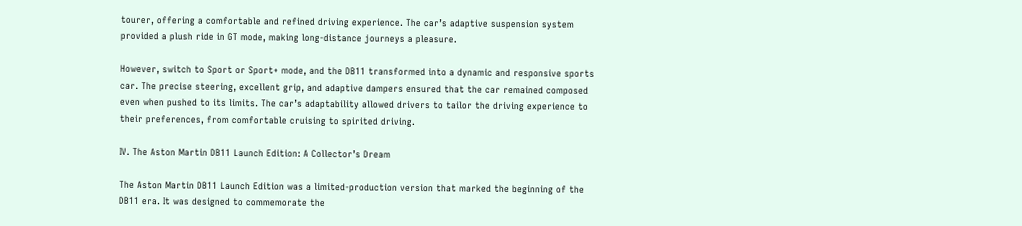tourer, offering a comfortable and refined driving experience. The car’s adaptive suspension system provided a plush ride in GT mode, making long-distance journeys a pleasure.

However, switch to Sport or Sport+ mode, and the DB11 transformed into a dynamic and responsive sports car. The precise steering, excellent grip, and adaptive dampers ensured that the car remained composed even when pushed to its limits. The car’s adaptability allowed drivers to tailor the driving experience to their preferences, from comfortable cruising to spirited driving.

IV. The Aston Martin DB11 Launch Edition: A Collector’s Dream

The Aston Martin DB11 Launch Edition was a limited-production version that marked the beginning of the DB11 era. It was designed to commemorate the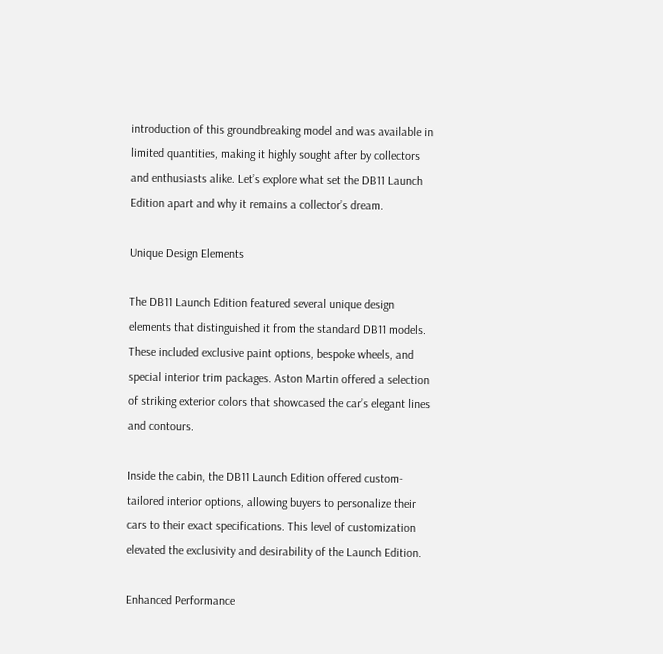introduction of this groundbreaking model and was available in limited quantities, making it highly sought after by collectors and enthusiasts alike. Let’s explore what set the DB11 Launch Edition apart and why it remains a collector’s dream.

Unique Design Elements

The DB11 Launch Edition featured several unique design elements that distinguished it from the standard DB11 models. These included exclusive paint options, bespoke wheels, and special interior trim packages. Aston Martin offered a selection of striking exterior colors that showcased the car’s elegant lines and contours.

Inside the cabin, the DB11 Launch Edition offered custom-tailored interior options, allowing buyers to personalize their cars to their exact specifications. This level of customization elevated the exclusivity and desirability of the Launch Edition.

Enhanced Performance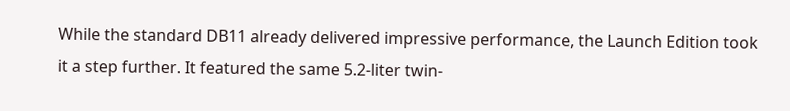While the standard DB11 already delivered impressive performance, the Launch Edition took it a step further. It featured the same 5.2-liter twin-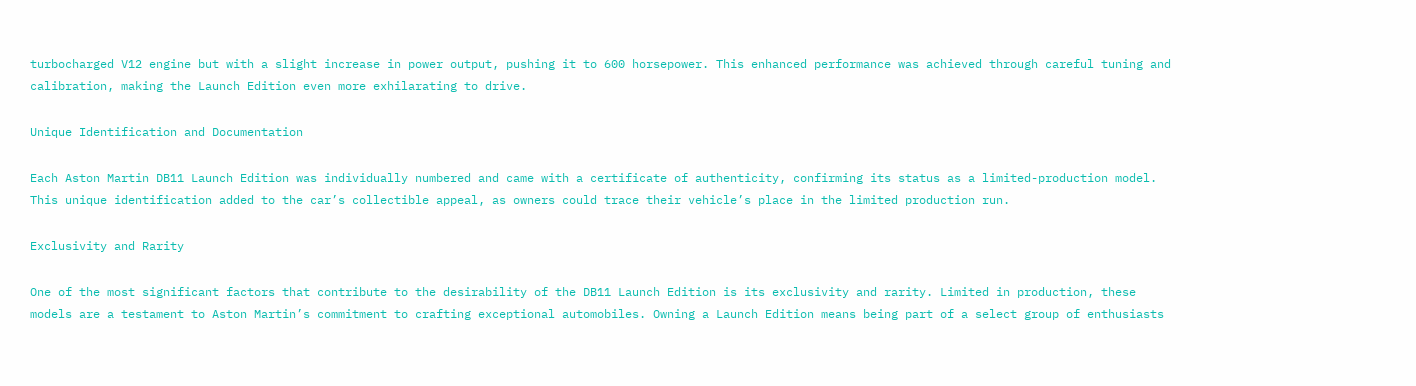turbocharged V12 engine but with a slight increase in power output, pushing it to 600 horsepower. This enhanced performance was achieved through careful tuning and calibration, making the Launch Edition even more exhilarating to drive.

Unique Identification and Documentation

Each Aston Martin DB11 Launch Edition was individually numbered and came with a certificate of authenticity, confirming its status as a limited-production model. This unique identification added to the car’s collectible appeal, as owners could trace their vehicle’s place in the limited production run.

Exclusivity and Rarity

One of the most significant factors that contribute to the desirability of the DB11 Launch Edition is its exclusivity and rarity. Limited in production, these models are a testament to Aston Martin’s commitment to crafting exceptional automobiles. Owning a Launch Edition means being part of a select group of enthusiasts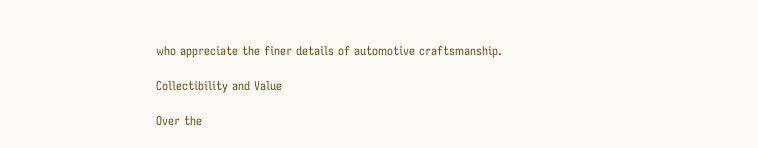who appreciate the finer details of automotive craftsmanship.

Collectibility and Value

Over the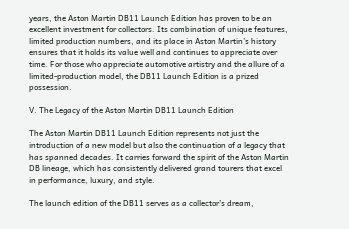years, the Aston Martin DB11 Launch Edition has proven to be an excellent investment for collectors. Its combination of unique features, limited production numbers, and its place in Aston Martin’s history ensures that it holds its value well and continues to appreciate over time. For those who appreciate automotive artistry and the allure of a limited-production model, the DB11 Launch Edition is a prized possession.

V. The Legacy of the Aston Martin DB11 Launch Edition

The Aston Martin DB11 Launch Edition represents not just the introduction of a new model but also the continuation of a legacy that has spanned decades. It carries forward the spirit of the Aston Martin DB lineage, which has consistently delivered grand tourers that excel in performance, luxury, and style.

The launch edition of the DB11 serves as a collector’s dream,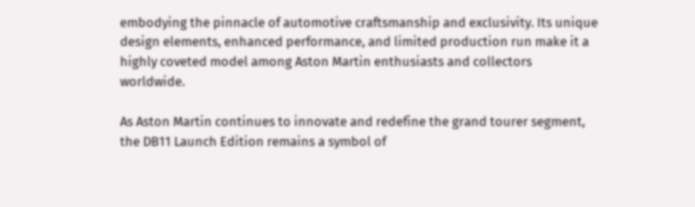embodying the pinnacle of automotive craftsmanship and exclusivity. Its unique design elements, enhanced performance, and limited production run make it a highly coveted model among Aston Martin enthusiasts and collectors worldwide.

As Aston Martin continues to innovate and redefine the grand tourer segment, the DB11 Launch Edition remains a symbol of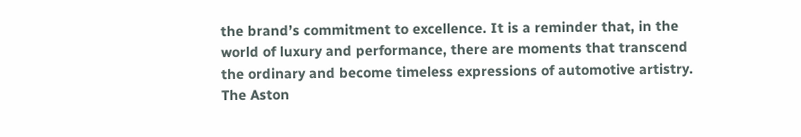the brand’s commitment to excellence. It is a reminder that, in the world of luxury and performance, there are moments that transcend the ordinary and become timeless expressions of automotive artistry. The Aston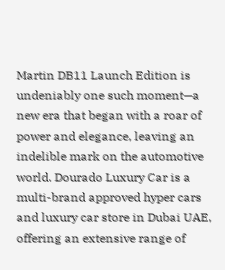Martin DB11 Launch Edition is undeniably one such moment—a new era that began with a roar of power and elegance, leaving an indelible mark on the automotive world. Dourado Luxury Car is a multi-brand approved hyper cars and luxury car store in Dubai UAE, offering an extensive range of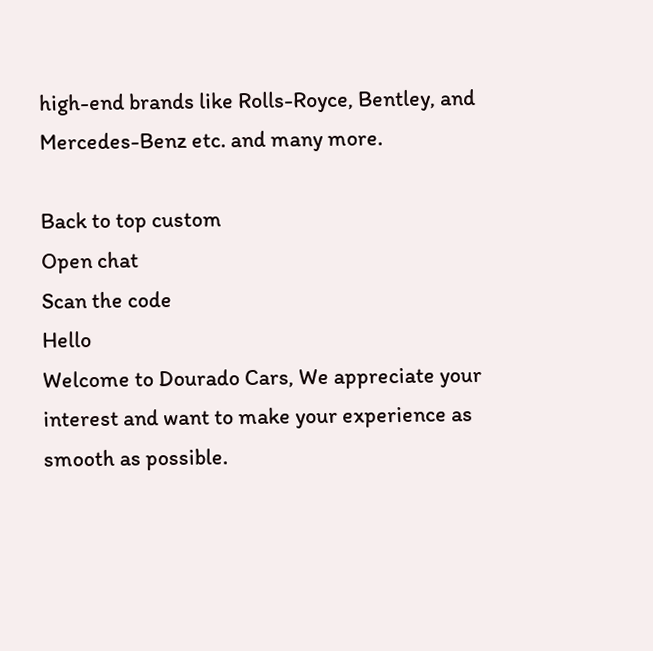high-end brands like Rolls-Royce, Bentley, and Mercedes-Benz etc. and many more.

Back to top custom
Open chat
Scan the code
Hello
Welcome to Dourado Cars, We appreciate your interest and want to make your experience as smooth as possible.